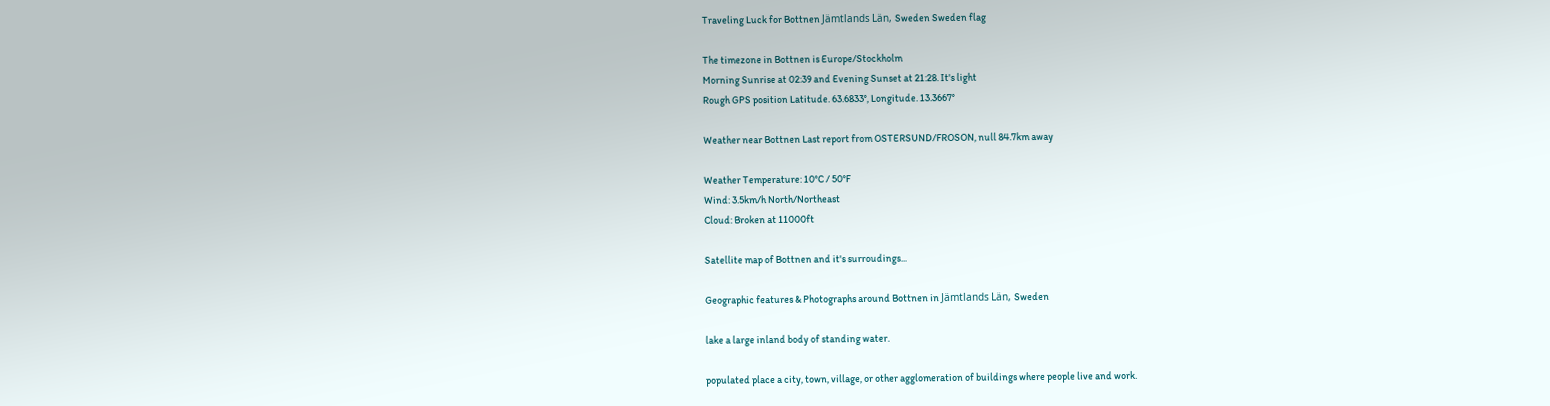Traveling Luck for Bottnen Jämtlands Län, Sweden Sweden flag

The timezone in Bottnen is Europe/Stockholm
Morning Sunrise at 02:39 and Evening Sunset at 21:28. It's light
Rough GPS position Latitude. 63.6833°, Longitude. 13.3667°

Weather near Bottnen Last report from OSTERSUND/FROSON, null 84.7km away

Weather Temperature: 10°C / 50°F
Wind: 3.5km/h North/Northeast
Cloud: Broken at 11000ft

Satellite map of Bottnen and it's surroudings...

Geographic features & Photographs around Bottnen in Jämtlands Län, Sweden

lake a large inland body of standing water.

populated place a city, town, village, or other agglomeration of buildings where people live and work.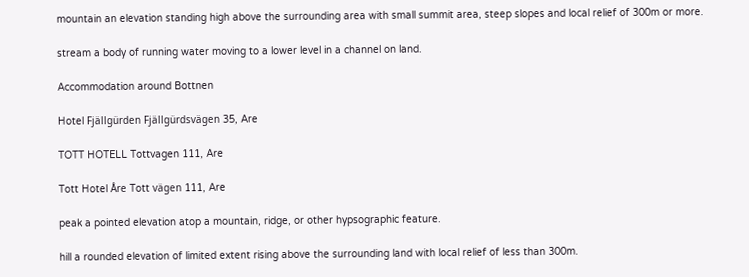mountain an elevation standing high above the surrounding area with small summit area, steep slopes and local relief of 300m or more.

stream a body of running water moving to a lower level in a channel on land.

Accommodation around Bottnen

Hotel Fjällgürden Fjällgürdsvägen 35, Are

TOTT HOTELL Tottvagen 111, Are

Tott Hotel Åre Tott vägen 111, Are

peak a pointed elevation atop a mountain, ridge, or other hypsographic feature.

hill a rounded elevation of limited extent rising above the surrounding land with local relief of less than 300m.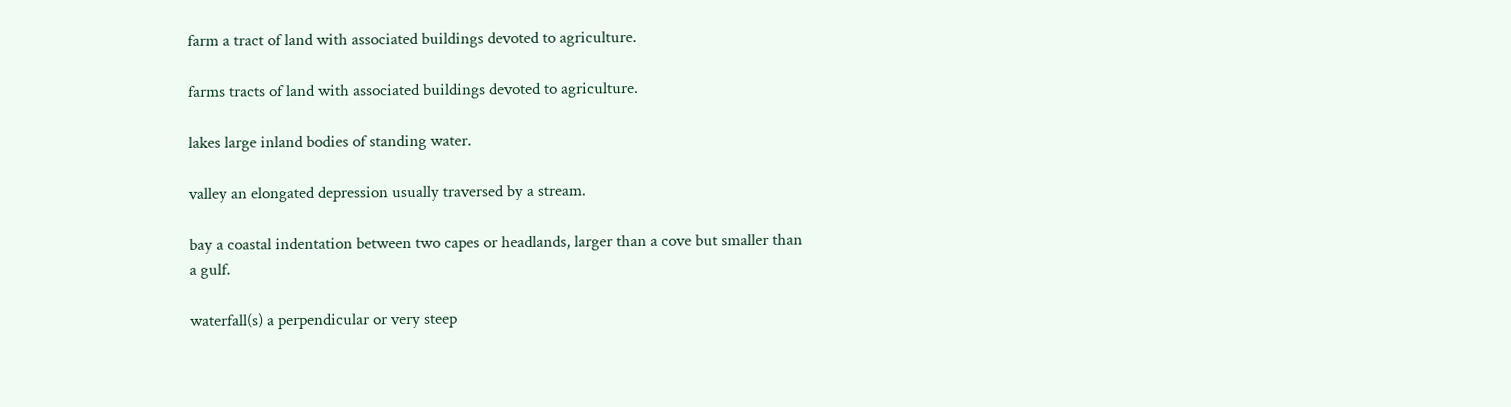farm a tract of land with associated buildings devoted to agriculture.

farms tracts of land with associated buildings devoted to agriculture.

lakes large inland bodies of standing water.

valley an elongated depression usually traversed by a stream.

bay a coastal indentation between two capes or headlands, larger than a cove but smaller than a gulf.

waterfall(s) a perpendicular or very steep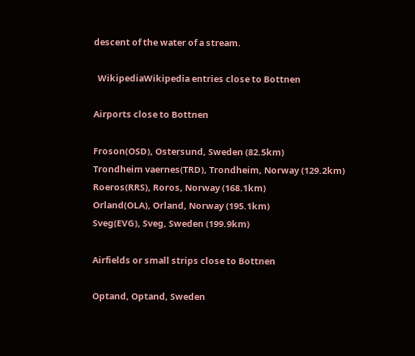descent of the water of a stream.

  WikipediaWikipedia entries close to Bottnen

Airports close to Bottnen

Froson(OSD), Ostersund, Sweden (82.5km)
Trondheim vaernes(TRD), Trondheim, Norway (129.2km)
Roeros(RRS), Roros, Norway (168.1km)
Orland(OLA), Orland, Norway (195.1km)
Sveg(EVG), Sveg, Sweden (199.9km)

Airfields or small strips close to Bottnen

Optand, Optand, Sweden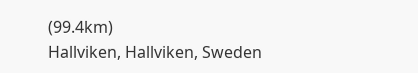(99.4km)
Hallviken, Hallviken, Sweden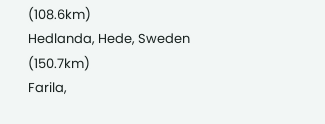(108.6km)
Hedlanda, Hede, Sweden (150.7km)
Farila,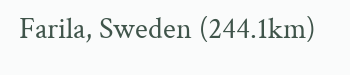Farila, Sweden (244.1km)